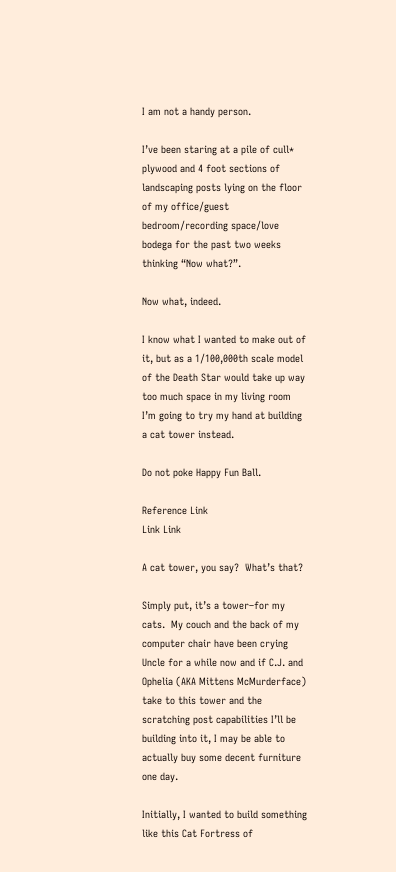I am not a handy person.

I’ve been staring at a pile of cull* plywood and 4 foot sections of landscaping posts lying on the floor of my office/guest bedroom/recording space/love bodega for the past two weeks thinking “Now what?”.

Now what, indeed.

I know what I wanted to make out of it, but as a 1/100,000th scale model of the Death Star would take up way too much space in my living room I’m going to try my hand at building a cat tower instead.

Do not poke Happy Fun Ball.

Reference Link
Link Link

A cat tower, you say?  What’s that?

Simply put, it’s a tower–for my cats.  My couch and the back of my computer chair have been crying Uncle for a while now and if C.J. and Ophelia (AKA Mittens McMurderface) take to this tower and the scratching post capabilities I’ll be building into it, I may be able to actually buy some decent furniture one day.

Initially, I wanted to build something like this Cat Fortress of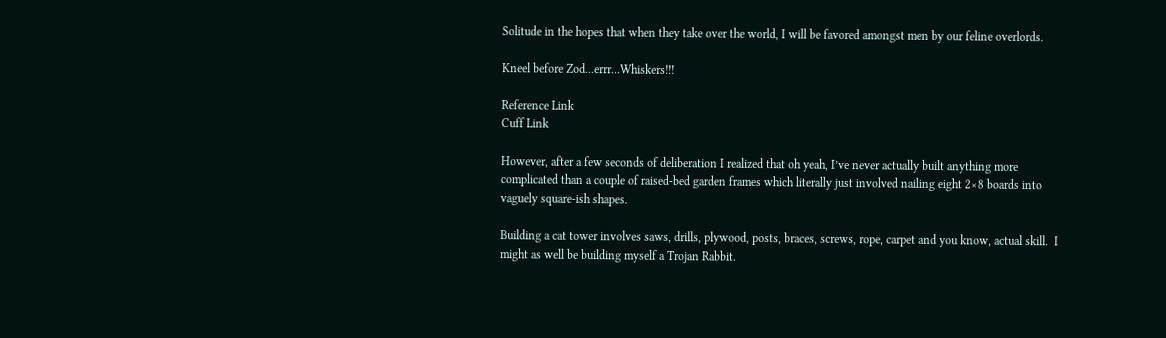Solitude in the hopes that when they take over the world, I will be favored amongst men by our feline overlords.

Kneel before Zod...errr...Whiskers!!!

Reference Link
Cuff Link

However, after a few seconds of deliberation I realized that oh yeah, I’ve never actually built anything more complicated than a couple of raised-bed garden frames which literally just involved nailing eight 2×8 boards into vaguely square-ish shapes.

Building a cat tower involves saws, drills, plywood, posts, braces, screws, rope, carpet and you know, actual skill.  I might as well be building myself a Trojan Rabbit.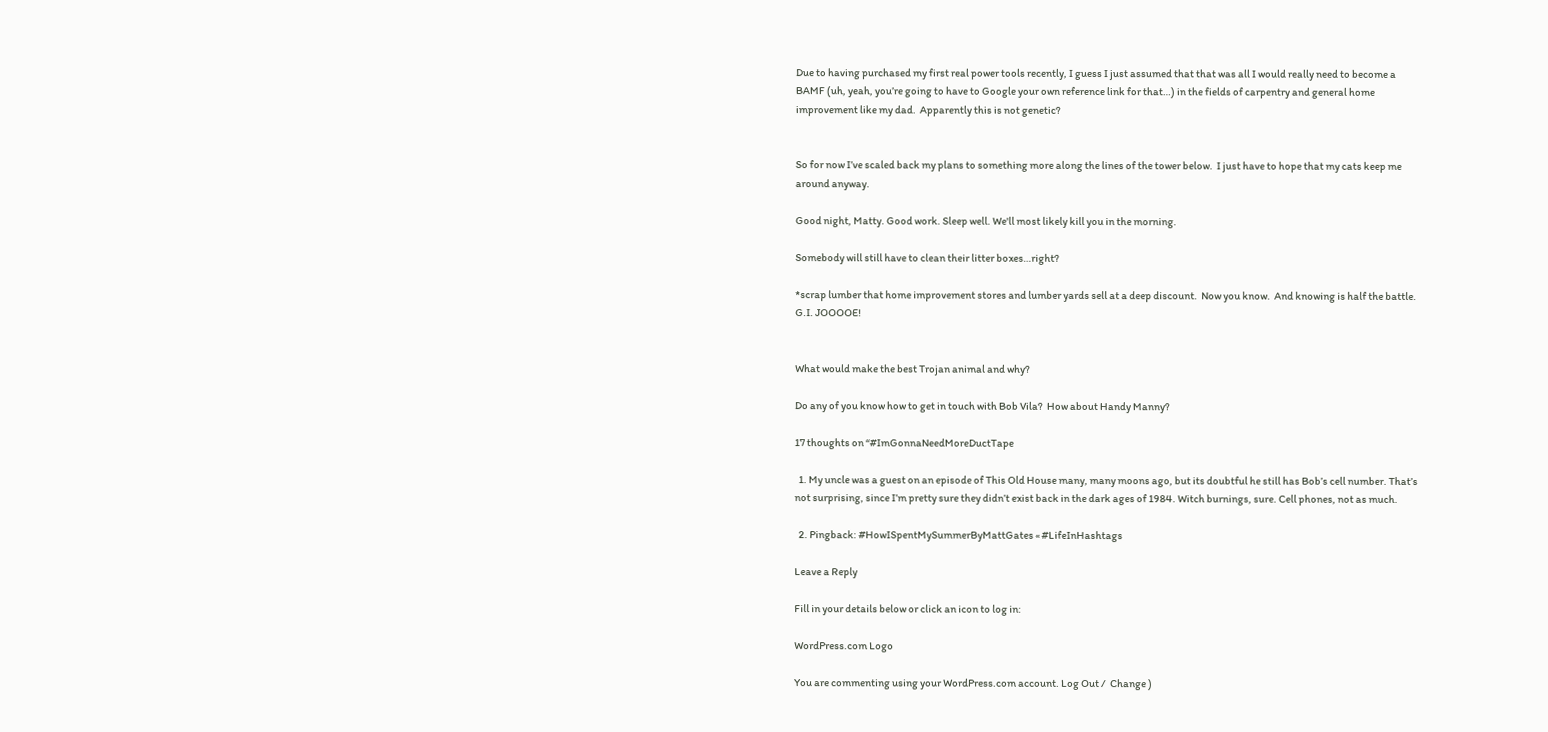Due to having purchased my first real power tools recently, I guess I just assumed that that was all I would really need to become a BAMF (uh, yeah, you’re going to have to Google your own reference link for that…) in the fields of carpentry and general home improvement like my dad.  Apparently this is not genetic?


So for now I’ve scaled back my plans to something more along the lines of the tower below.  I just have to hope that my cats keep me around anyway.

Good night, Matty. Good work. Sleep well. We'll most likely kill you in the morning.

Somebody will still have to clean their litter boxes…right?

*scrap lumber that home improvement stores and lumber yards sell at a deep discount.  Now you know.  And knowing is half the battle.  G.I. JOOOOE!


What would make the best Trojan animal and why?

Do any of you know how to get in touch with Bob Vila?  How about Handy Manny?

17 thoughts on “#ImGonnaNeedMoreDuctTape

  1. My uncle was a guest on an episode of This Old House many, many moons ago, but its doubtful he still has Bob’s cell number. That’s not surprising, since I’m pretty sure they didn’t exist back in the dark ages of 1984. Witch burnings, sure. Cell phones, not as much.

  2. Pingback: #HowISpentMySummerByMattGates « #LifeInHashtags

Leave a Reply

Fill in your details below or click an icon to log in:

WordPress.com Logo

You are commenting using your WordPress.com account. Log Out /  Change )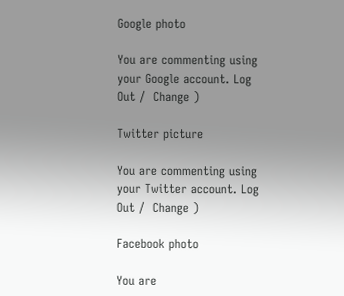Google photo

You are commenting using your Google account. Log Out /  Change )

Twitter picture

You are commenting using your Twitter account. Log Out /  Change )

Facebook photo

You are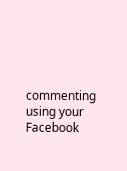commenting using your Facebook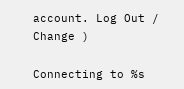account. Log Out /  Change )

Connecting to %s